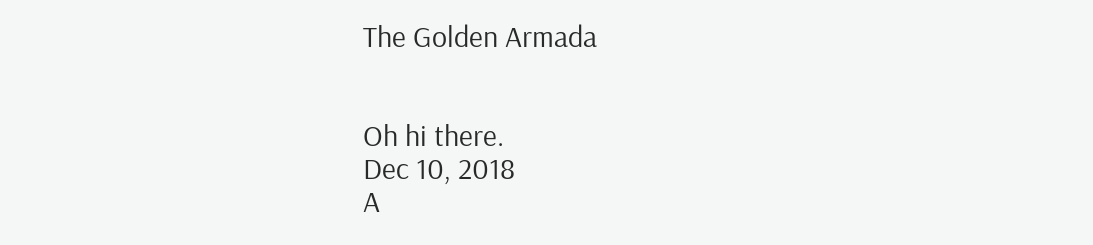The Golden Armada


Oh hi there.
Dec 10, 2018
A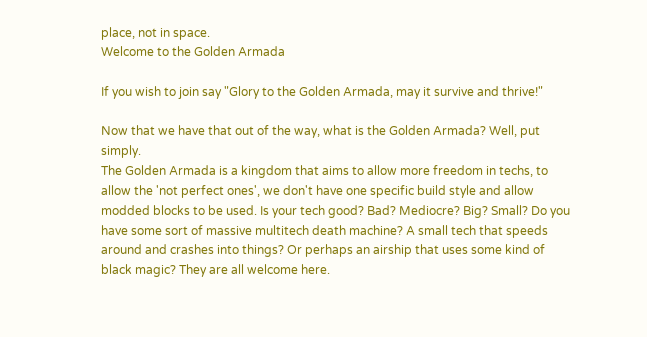place, not in space.
Welcome to the Golden Armada

If you wish to join say "Glory to the Golden Armada, may it survive and thrive!"

Now that we have that out of the way, what is the Golden Armada? Well, put simply.
The Golden Armada is a kingdom that aims to allow more freedom in techs, to allow the 'not perfect ones', we don't have one specific build style and allow modded blocks to be used. Is your tech good? Bad? Mediocre? Big? Small? Do you have some sort of massive multitech death machine? A small tech that speeds around and crashes into things? Or perhaps an airship that uses some kind of black magic? They are all welcome here.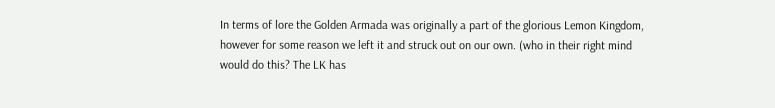In terms of lore the Golden Armada was originally a part of the glorious Lemon Kingdom, however for some reason we left it and struck out on our own. (who in their right mind would do this? The LK has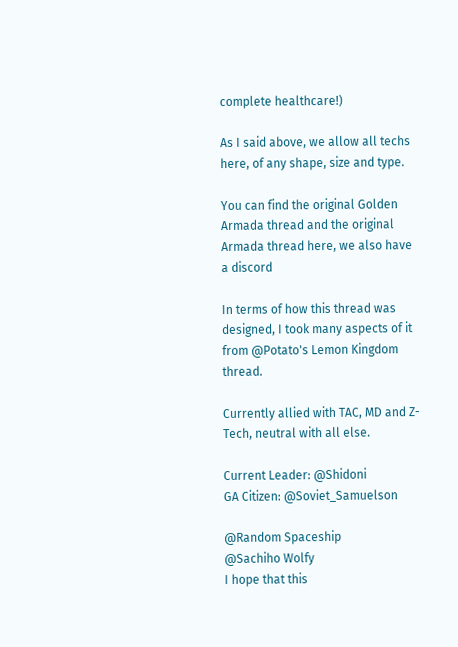complete healthcare!)

As I said above, we allow all techs here, of any shape, size and type.

You can find the original Golden Armada thread and the original Armada thread here, we also have a discord

In terms of how this thread was designed, I took many aspects of it from @Potato's Lemon Kingdom thread.

Currently allied with TAC, MD and Z-Tech, neutral with all else.

Current Leader: @Shidoni
GA Citizen: @Soviet_Samuelson

@Random Spaceship
@Sachiho Wolfy
I hope that this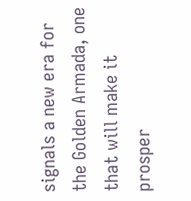signals a new era for the Golden Armada, one that will make it prosper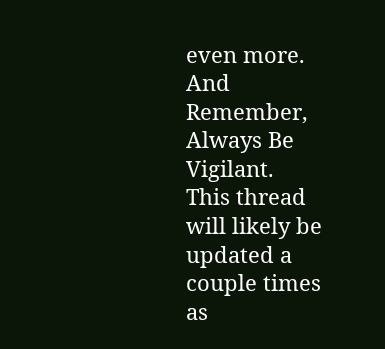even more.
And Remember, Always Be Vigilant.
This thread will likely be updated a couple times as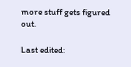more stuff gets figured out.

Last edited: